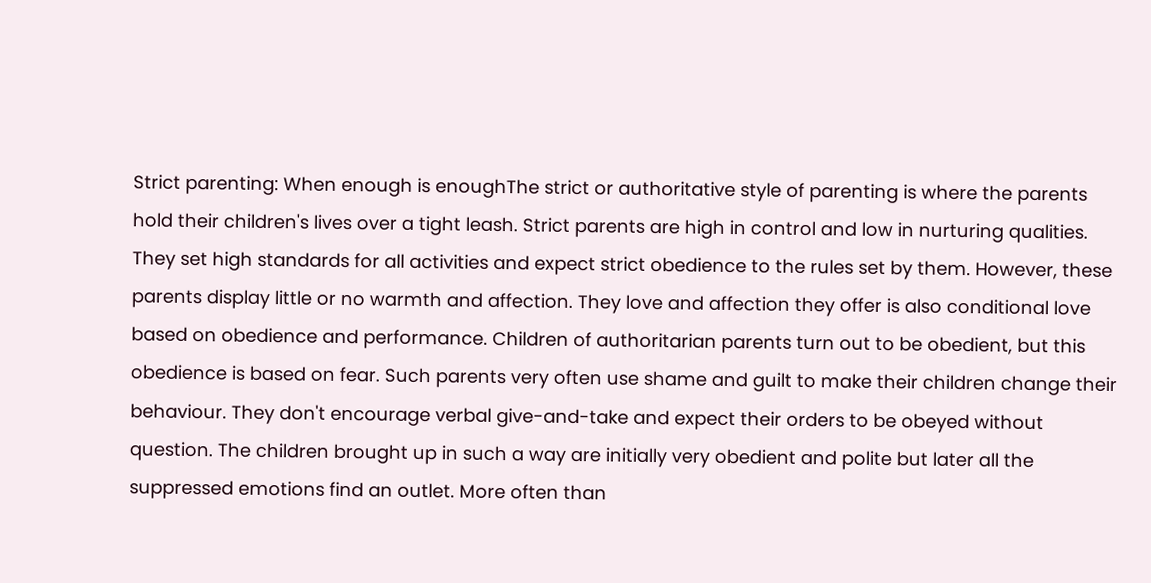Strict parenting: When enough is enoughThe strict or authoritative style of parenting is where the parents hold their children's lives over a tight leash. Strict parents are high in control and low in nurturing qualities. They set high standards for all activities and expect strict obedience to the rules set by them. However, these parents display little or no warmth and affection. They love and affection they offer is also conditional love based on obedience and performance. Children of authoritarian parents turn out to be obedient, but this obedience is based on fear. Such parents very often use shame and guilt to make their children change their behaviour. They don't encourage verbal give-and-take and expect their orders to be obeyed without question. The children brought up in such a way are initially very obedient and polite but later all the suppressed emotions find an outlet. More often than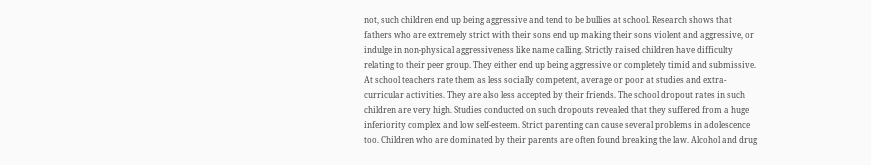not, such children end up being aggressive and tend to be bullies at school. Research shows that fathers who are extremely strict with their sons end up making their sons violent and aggressive, or indulge in non-physical aggressiveness like name calling. Strictly raised children have difficulty relating to their peer group. They either end up being aggressive or completely timid and submissive. At school teachers rate them as less socially competent, average or poor at studies and extra-curricular activities. They are also less accepted by their friends. The school dropout rates in such children are very high. Studies conducted on such dropouts revealed that they suffered from a huge inferiority complex and low self-esteem. Strict parenting can cause several problems in adolescence too. Children who are dominated by their parents are often found breaking the law. Alcohol and drug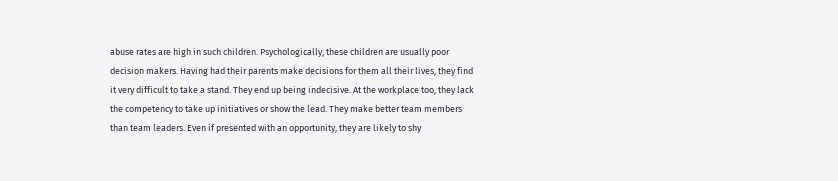abuse rates are high in such children. Psychologically, these children are usually poor decision makers. Having had their parents make decisions for them all their lives, they find it very difficult to take a stand. They end up being indecisive. At the workplace too, they lack the competency to take up initiatives or show the lead. They make better team members than team leaders. Even if presented with an opportunity, they are likely to shy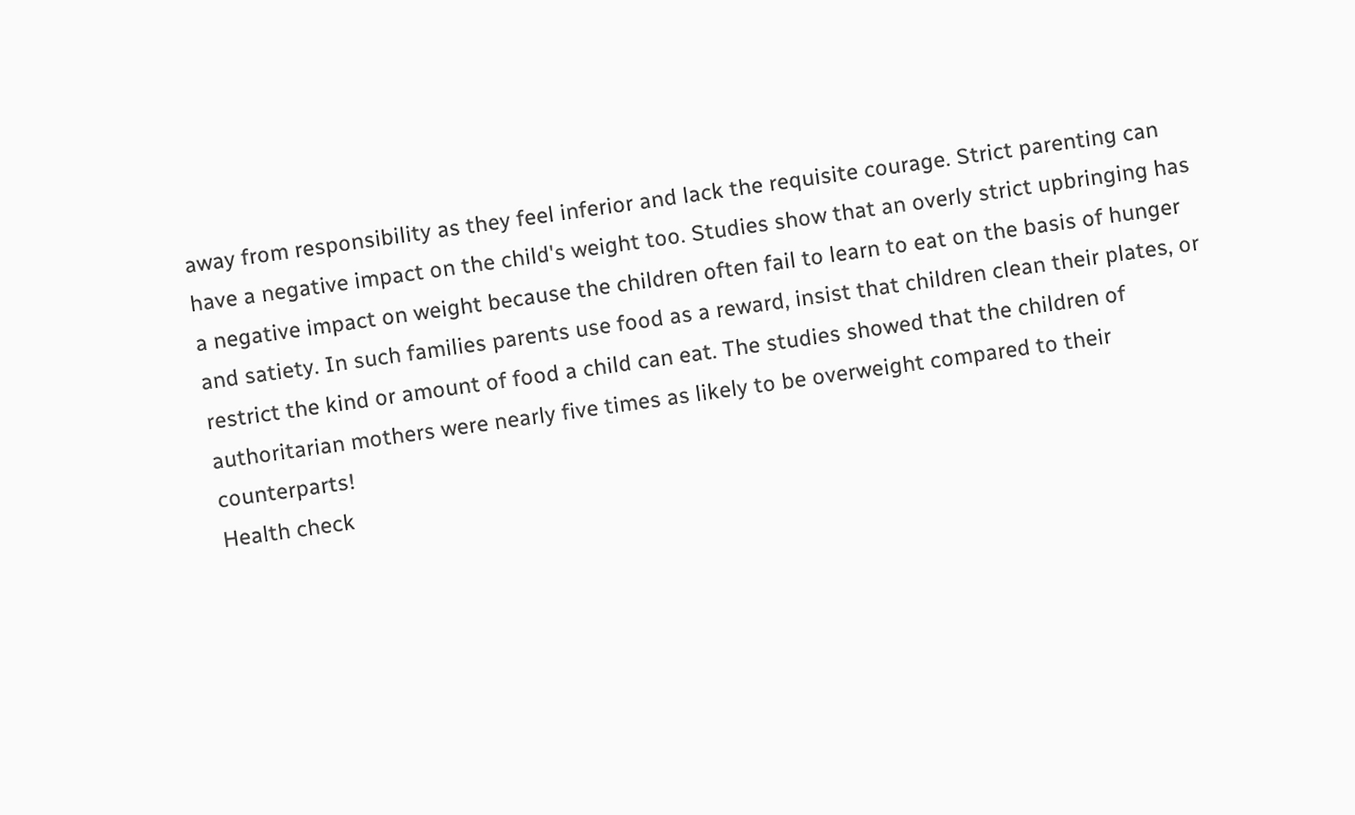away from responsibility as they feel inferior and lack the requisite courage. Strict parenting can have a negative impact on the child's weight too. Studies show that an overly strict upbringing has a negative impact on weight because the children often fail to learn to eat on the basis of hunger and satiety. In such families parents use food as a reward, insist that children clean their plates, or restrict the kind or amount of food a child can eat. The studies showed that the children of authoritarian mothers were nearly five times as likely to be overweight compared to their counterparts!
Health check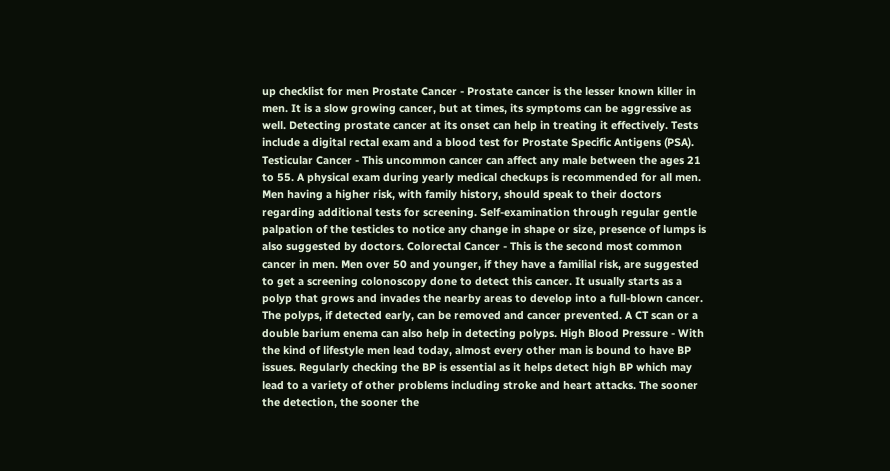up checklist for men Prostate Cancer - Prostate cancer is the lesser known killer in men. It is a slow growing cancer, but at times, its symptoms can be aggressive as well. Detecting prostate cancer at its onset can help in treating it effectively. Tests include a digital rectal exam and a blood test for Prostate Specific Antigens (PSA). Testicular Cancer - This uncommon cancer can affect any male between the ages 21 to 55. A physical exam during yearly medical checkups is recommended for all men. Men having a higher risk, with family history, should speak to their doctors regarding additional tests for screening. Self-examination through regular gentle palpation of the testicles to notice any change in shape or size, presence of lumps is also suggested by doctors. Colorectal Cancer - This is the second most common cancer in men. Men over 50 and younger, if they have a familial risk, are suggested to get a screening colonoscopy done to detect this cancer. It usually starts as a polyp that grows and invades the nearby areas to develop into a full-blown cancer. The polyps, if detected early, can be removed and cancer prevented. A CT scan or a double barium enema can also help in detecting polyps. High Blood Pressure - With the kind of lifestyle men lead today, almost every other man is bound to have BP issues. Regularly checking the BP is essential as it helps detect high BP which may lead to a variety of other problems including stroke and heart attacks. The sooner the detection, the sooner the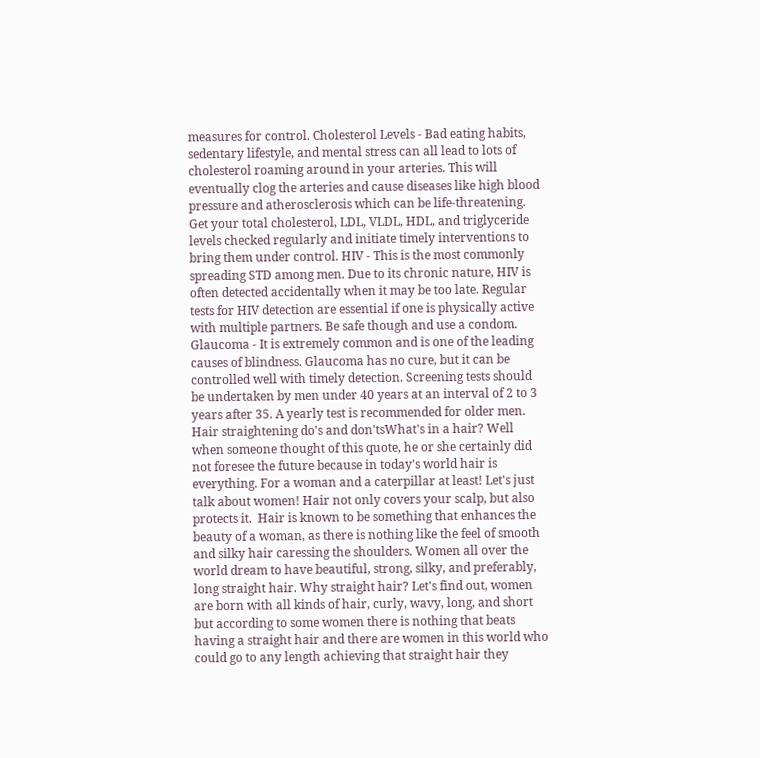measures for control. Cholesterol Levels - Bad eating habits, sedentary lifestyle, and mental stress can all lead to lots of cholesterol roaming around in your arteries. This will eventually clog the arteries and cause diseases like high blood pressure and atherosclerosis which can be life-threatening. Get your total cholesterol, LDL, VLDL, HDL, and triglyceride levels checked regularly and initiate timely interventions to bring them under control. HIV - This is the most commonly spreading STD among men. Due to its chronic nature, HIV is often detected accidentally when it may be too late. Regular tests for HIV detection are essential if one is physically active with multiple partners. Be safe though and use a condom. Glaucoma - It is extremely common and is one of the leading causes of blindness. Glaucoma has no cure, but it can be controlled well with timely detection. Screening tests should be undertaken by men under 40 years at an interval of 2 to 3 years after 35. A yearly test is recommended for older men.
Hair straightening do's and don'tsWhat's in a hair? Well when someone thought of this quote, he or she certainly did not foresee the future because in today's world hair is everything. For a woman and a caterpillar at least! Let's just talk about women! Hair not only covers your scalp, but also protects it.  Hair is known to be something that enhances the beauty of a woman, as there is nothing like the feel of smooth and silky hair caressing the shoulders. Women all over the world dream to have beautiful, strong, silky, and preferably, long straight hair. Why straight hair? Let's find out, women are born with all kinds of hair, curly, wavy, long, and short but according to some women there is nothing that beats having a straight hair and there are women in this world who could go to any length achieving that straight hair they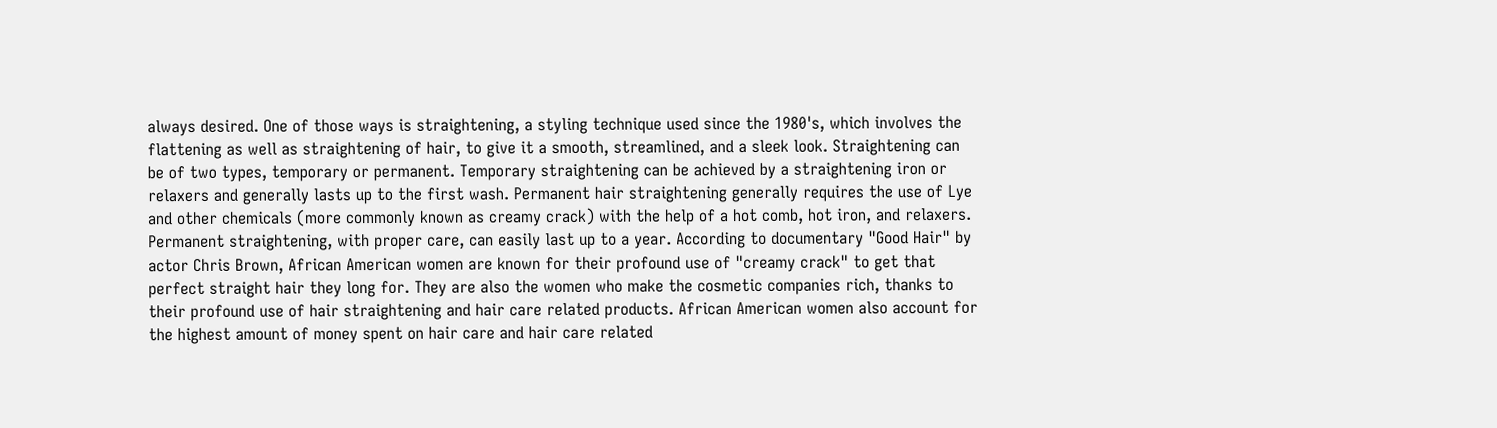always desired. One of those ways is straightening, a styling technique used since the 1980's, which involves the flattening as well as straightening of hair, to give it a smooth, streamlined, and a sleek look. Straightening can be of two types, temporary or permanent. Temporary straightening can be achieved by a straightening iron or relaxers and generally lasts up to the first wash. Permanent hair straightening generally requires the use of Lye and other chemicals (more commonly known as creamy crack) with the help of a hot comb, hot iron, and relaxers. Permanent straightening, with proper care, can easily last up to a year. According to documentary "Good Hair" by actor Chris Brown, African American women are known for their profound use of "creamy crack" to get that perfect straight hair they long for. They are also the women who make the cosmetic companies rich, thanks to their profound use of hair straightening and hair care related products. African American women also account for the highest amount of money spent on hair care and hair care related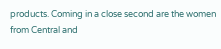products. Coming in a close second are the women from Central and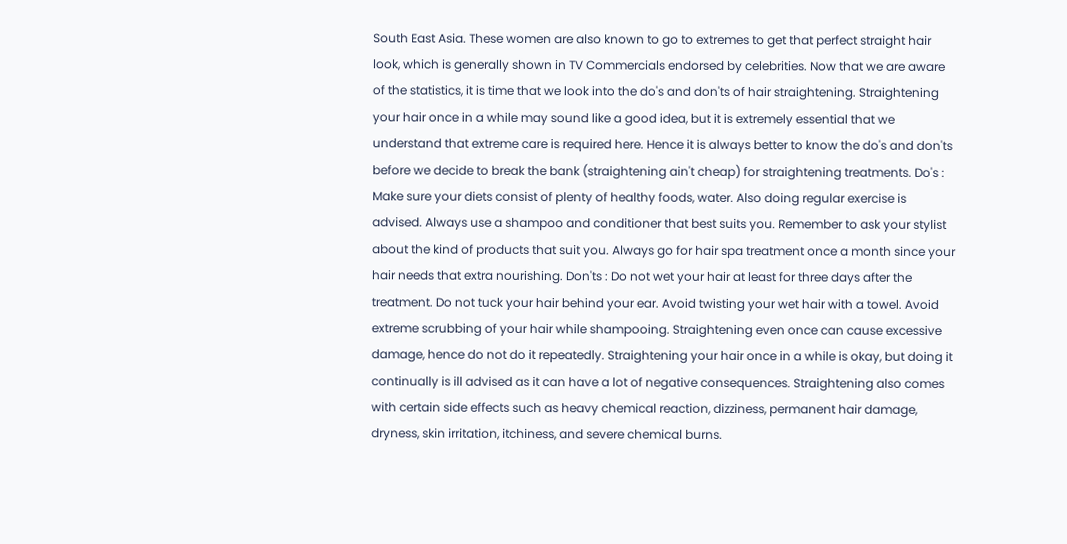South East Asia. These women are also known to go to extremes to get that perfect straight hair look, which is generally shown in TV Commercials endorsed by celebrities. Now that we are aware of the statistics, it is time that we look into the do's and don'ts of hair straightening. Straightening your hair once in a while may sound like a good idea, but it is extremely essential that we understand that extreme care is required here. Hence it is always better to know the do's and don'ts before we decide to break the bank (straightening ain't cheap) for straightening treatments. Do's : Make sure your diets consist of plenty of healthy foods, water. Also doing regular exercise is advised. Always use a shampoo and conditioner that best suits you. Remember to ask your stylist about the kind of products that suit you. Always go for hair spa treatment once a month since your hair needs that extra nourishing. Don'ts : Do not wet your hair at least for three days after the treatment. Do not tuck your hair behind your ear. Avoid twisting your wet hair with a towel. Avoid extreme scrubbing of your hair while shampooing. Straightening even once can cause excessive damage, hence do not do it repeatedly. Straightening your hair once in a while is okay, but doing it continually is ill advised as it can have a lot of negative consequences. Straightening also comes with certain side effects such as heavy chemical reaction, dizziness, permanent hair damage, dryness, skin irritation, itchiness, and severe chemical burns.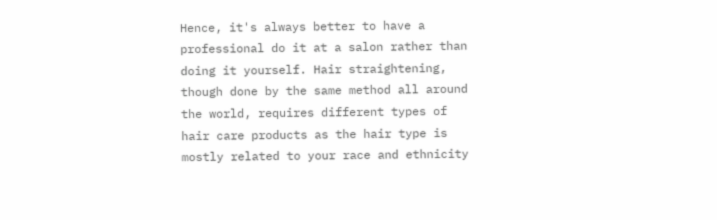Hence, it's always better to have a professional do it at a salon rather than doing it yourself. Hair straightening, though done by the same method all around the world, requires different types of hair care products as the hair type is mostly related to your race and ethnicity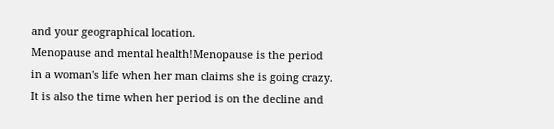and your geographical location.
Menopause and mental health!Menopause is the period in a woman's life when her man claims she is going crazy. It is also the time when her period is on the decline and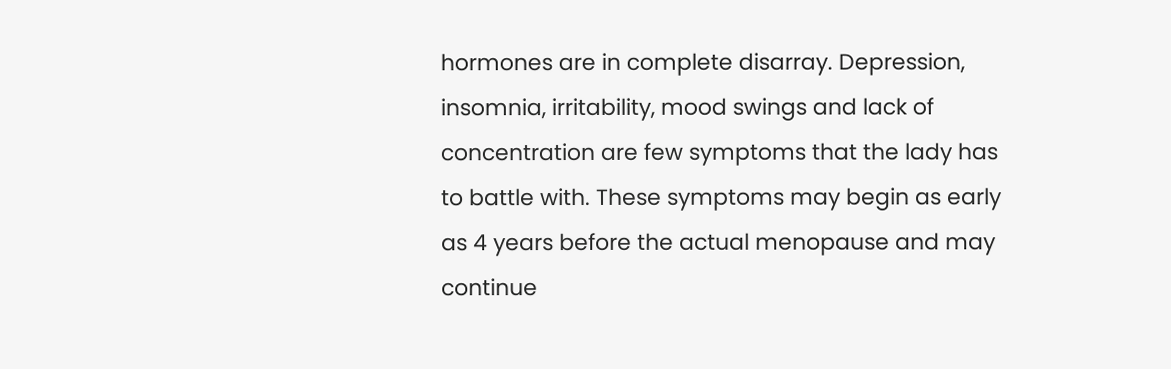hormones are in complete disarray. Depression, insomnia, irritability, mood swings and lack of concentration are few symptoms that the lady has to battle with. These symptoms may begin as early as 4 years before the actual menopause and may continue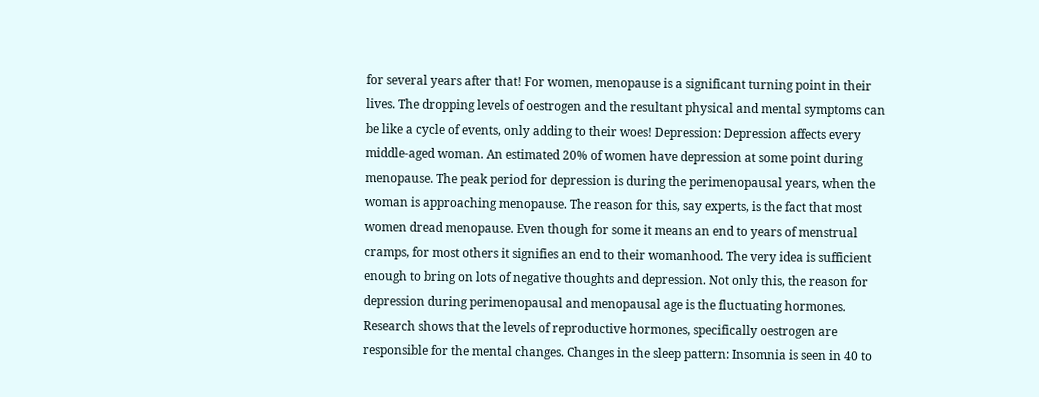for several years after that! For women, menopause is a significant turning point in their lives. The dropping levels of oestrogen and the resultant physical and mental symptoms can be like a cycle of events, only adding to their woes! Depression: Depression affects every middle-aged woman. An estimated 20% of women have depression at some point during menopause. The peak period for depression is during the perimenopausal years, when the woman is approaching menopause. The reason for this, say experts, is the fact that most women dread menopause. Even though for some it means an end to years of menstrual cramps, for most others it signifies an end to their womanhood. The very idea is sufficient enough to bring on lots of negative thoughts and depression. Not only this, the reason for depression during perimenopausal and menopausal age is the fluctuating hormones. Research shows that the levels of reproductive hormones, specifically oestrogen are responsible for the mental changes. Changes in the sleep pattern: Insomnia is seen in 40 to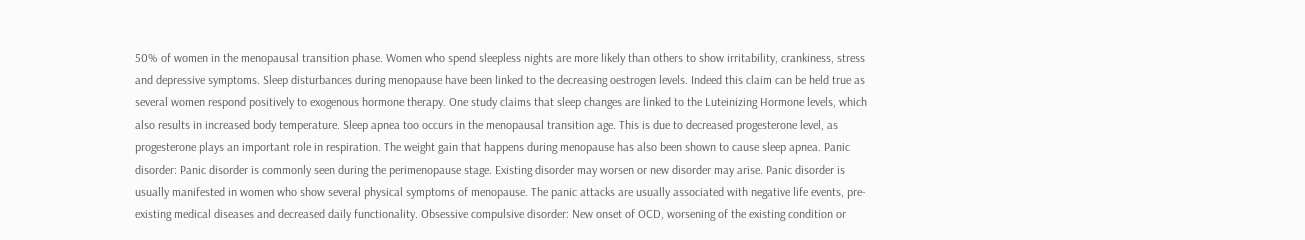50% of women in the menopausal transition phase. Women who spend sleepless nights are more likely than others to show irritability, crankiness, stress and depressive symptoms. Sleep disturbances during menopause have been linked to the decreasing oestrogen levels. Indeed this claim can be held true as several women respond positively to exogenous hormone therapy. One study claims that sleep changes are linked to the Luteinizing Hormone levels, which also results in increased body temperature. Sleep apnea too occurs in the menopausal transition age. This is due to decreased progesterone level, as progesterone plays an important role in respiration. The weight gain that happens during menopause has also been shown to cause sleep apnea. Panic disorder: Panic disorder is commonly seen during the perimenopause stage. Existing disorder may worsen or new disorder may arise. Panic disorder is usually manifested in women who show several physical symptoms of menopause. The panic attacks are usually associated with negative life events, pre-existing medical diseases and decreased daily functionality. Obsessive compulsive disorder: New onset of OCD, worsening of the existing condition or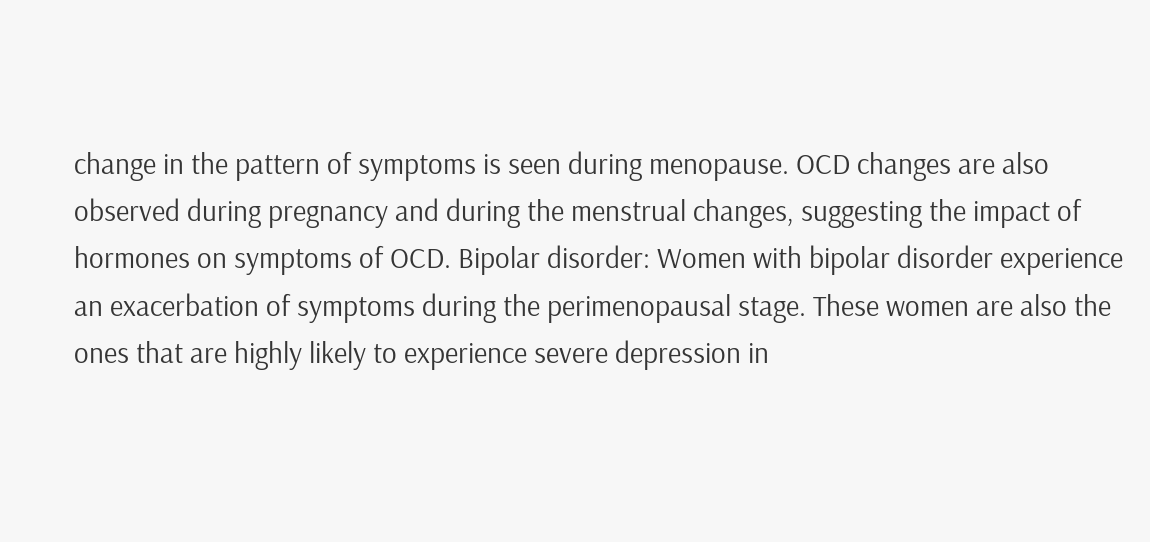change in the pattern of symptoms is seen during menopause. OCD changes are also observed during pregnancy and during the menstrual changes, suggesting the impact of hormones on symptoms of OCD. Bipolar disorder: Women with bipolar disorder experience an exacerbation of symptoms during the perimenopausal stage. These women are also the ones that are highly likely to experience severe depression in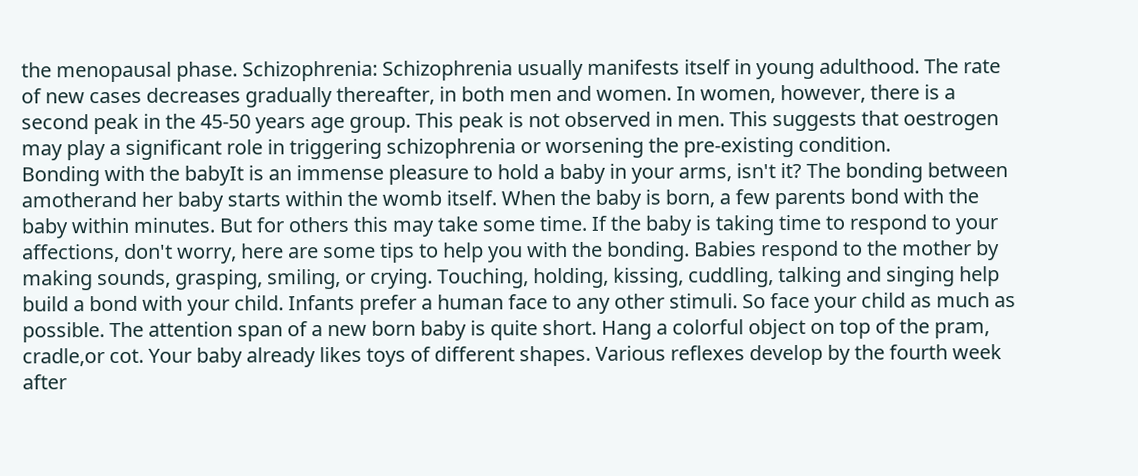the menopausal phase. Schizophrenia: Schizophrenia usually manifests itself in young adulthood. The rate of new cases decreases gradually thereafter, in both men and women. In women, however, there is a second peak in the 45-50 years age group. This peak is not observed in men. This suggests that oestrogen may play a significant role in triggering schizophrenia or worsening the pre-existing condition.
Bonding with the babyIt is an immense pleasure to hold a baby in your arms, isn't it? The bonding between amotherand her baby starts within the womb itself. When the baby is born, a few parents bond with the baby within minutes. But for others this may take some time. If the baby is taking time to respond to your affections, don't worry, here are some tips to help you with the bonding. Babies respond to the mother by making sounds, grasping, smiling, or crying. Touching, holding, kissing, cuddling, talking and singing help build a bond with your child. Infants prefer a human face to any other stimuli. So face your child as much as possible. The attention span of a new born baby is quite short. Hang a colorful object on top of the pram, cradle,or cot. Your baby already likes toys of different shapes. Various reflexes develop by the fourth week after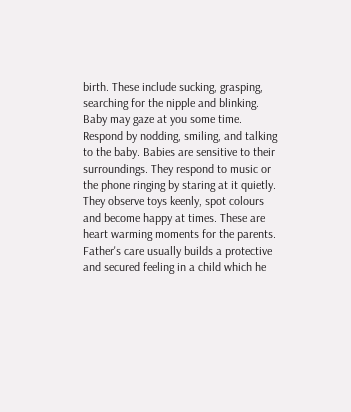birth. These include sucking, grasping, searching for the nipple and blinking. Baby may gaze at you some time. Respond by nodding, smiling, and talking to the baby. Babies are sensitive to their surroundings. They respond to music or the phone ringing by staring at it quietly. They observe toys keenly, spot colours and become happy at times. These are heart warming moments for the parents. Father's care usually builds a protective and secured feeling in a child which he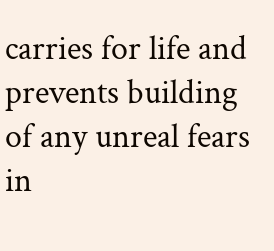carries for life and prevents building of any unreal fears in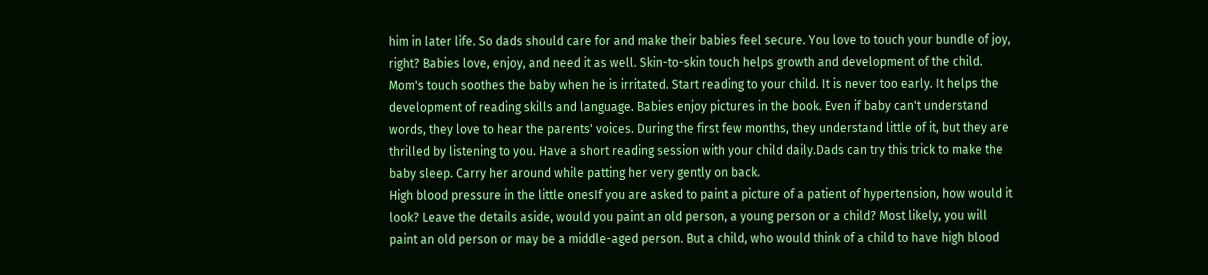him in later life. So dads should care for and make their babies feel secure. You love to touch your bundle of joy, right? Babies love, enjoy, and need it as well. Skin-to-skin touch helps growth and development of the child. Mom's touch soothes the baby when he is irritated. Start reading to your child. It is never too early. It helps the development of reading skills and language. Babies enjoy pictures in the book. Even if baby can't understand words, they love to hear the parents' voices. During the first few months, they understand little of it, but they are thrilled by listening to you. Have a short reading session with your child daily.Dads can try this trick to make the baby sleep. Carry her around while patting her very gently on back.
High blood pressure in the little onesIf you are asked to paint a picture of a patient of hypertension, how would it look? Leave the details aside, would you paint an old person, a young person or a child? Most likely, you will paint an old person or may be a middle-aged person. But a child, who would think of a child to have high blood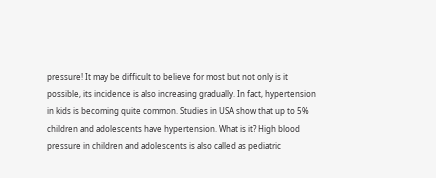pressure! It may be difficult to believe for most but not only is it possible, its incidence is also increasing gradually. In fact, hypertension in kids is becoming quite common. Studies in USA show that up to 5% children and adolescents have hypertension. What is it? High blood pressure in children and adolescents is also called as pediatric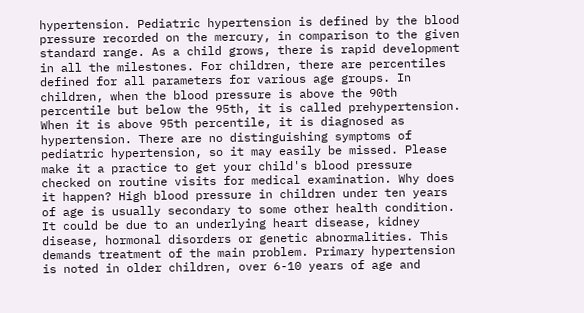hypertension. Pediatric hypertension is defined by the blood pressure recorded on the mercury, in comparison to the given standard range. As a child grows, there is rapid development in all the milestones. For children, there are percentiles defined for all parameters for various age groups. In children, when the blood pressure is above the 90th percentile but below the 95th, it is called prehypertension. When it is above 95th percentile, it is diagnosed as hypertension. There are no distinguishing symptoms of pediatric hypertension, so it may easily be missed. Please make it a practice to get your child's blood pressure checked on routine visits for medical examination. Why does it happen? High blood pressure in children under ten years of age is usually secondary to some other health condition. It could be due to an underlying heart disease, kidney disease, hormonal disorders or genetic abnormalities. This demands treatment of the main problem. Primary hypertension is noted in older children, over 6-10 years of age and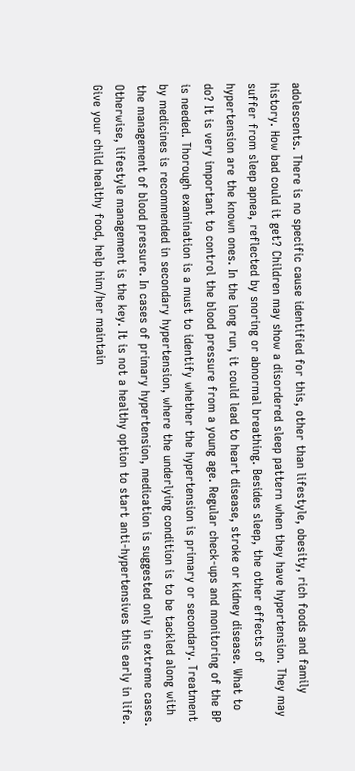adolescents. There is no specific cause identified for this, other than lifestyle, obesity, rich foods and family history. How bad could it get? Children may show a disordered sleep pattern when they have hypertension. They may suffer from sleep apnea, reflected by snoring or abnormal breathing. Besides sleep, the other effects of hypertension are the known ones. In the long run, it could lead to heart disease, stroke or kidney disease. What to do? It is very important to control the blood pressure from a young age. Regular check-ups and monitoring of the BP is needed. Thorough examination is a must to identify whether the hypertension is primary or secondary. Treatment by medicines is recommended in secondary hypertension, where the underlying condition is to be tackled along with the management of blood pressure. In cases of primary hypertension, medication is suggested only in extreme cases. Otherwise, lifestyle management is the key. It is not a healthy option to start anti-hypertensives this early in life. Give your child healthy food, help him/her maintain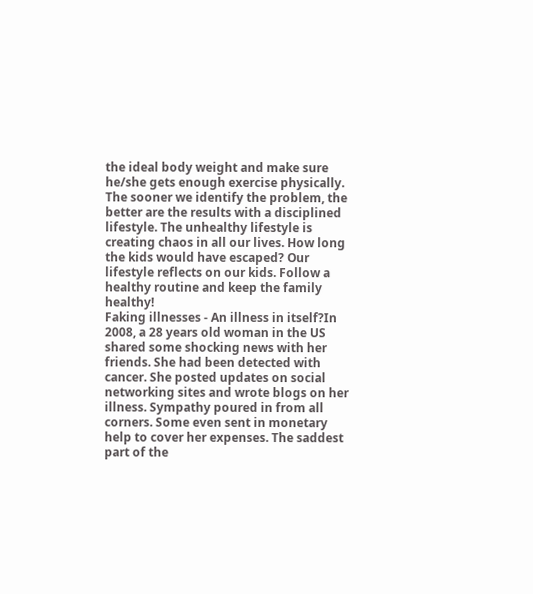the ideal body weight and make sure he/she gets enough exercise physically. The sooner we identify the problem, the better are the results with a disciplined lifestyle. The unhealthy lifestyle is creating chaos in all our lives. How long the kids would have escaped? Our lifestyle reflects on our kids. Follow a healthy routine and keep the family healthy!
Faking illnesses - An illness in itself?In 2008, a 28 years old woman in the US shared some shocking news with her friends. She had been detected with cancer. She posted updates on social networking sites and wrote blogs on her illness. Sympathy poured in from all corners. Some even sent in monetary help to cover her expenses. The saddest part of the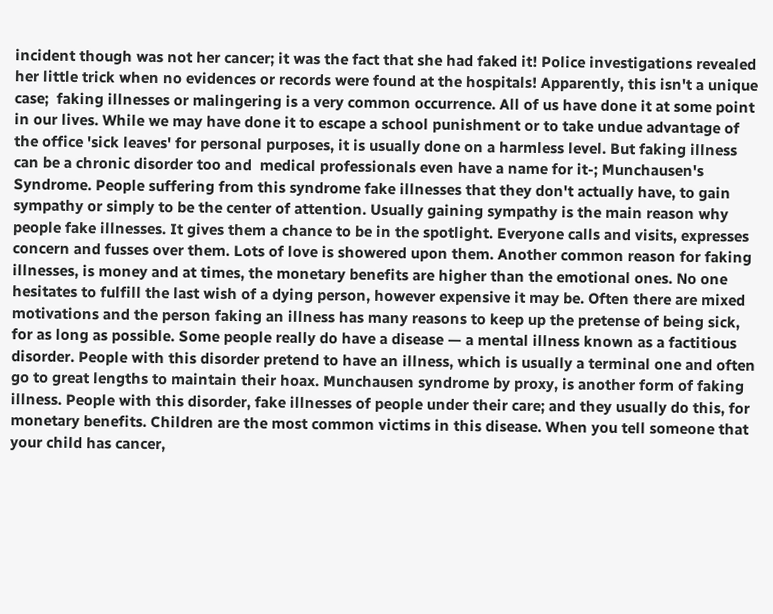incident though was not her cancer; it was the fact that she had faked it! Police investigations revealed her little trick when no evidences or records were found at the hospitals! Apparently, this isn't a unique case;  faking illnesses or malingering is a very common occurrence. All of us have done it at some point in our lives. While we may have done it to escape a school punishment or to take undue advantage of the office 'sick leaves' for personal purposes, it is usually done on a harmless level. But faking illness can be a chronic disorder too and  medical professionals even have a name for it-; Munchausen's Syndrome. People suffering from this syndrome fake illnesses that they don't actually have, to gain sympathy or simply to be the center of attention. Usually gaining sympathy is the main reason why people fake illnesses. It gives them a chance to be in the spotlight. Everyone calls and visits, expresses concern and fusses over them. Lots of love is showered upon them. Another common reason for faking illnesses, is money and at times, the monetary benefits are higher than the emotional ones. No one hesitates to fulfill the last wish of a dying person, however expensive it may be. Often there are mixed motivations and the person faking an illness has many reasons to keep up the pretense of being sick, for as long as possible. Some people really do have a disease — a mental illness known as a factitious disorder. People with this disorder pretend to have an illness, which is usually a terminal one and often go to great lengths to maintain their hoax. Munchausen syndrome by proxy, is another form of faking illness. People with this disorder, fake illnesses of people under their care; and they usually do this, for monetary benefits. Children are the most common victims in this disease. When you tell someone that your child has cancer,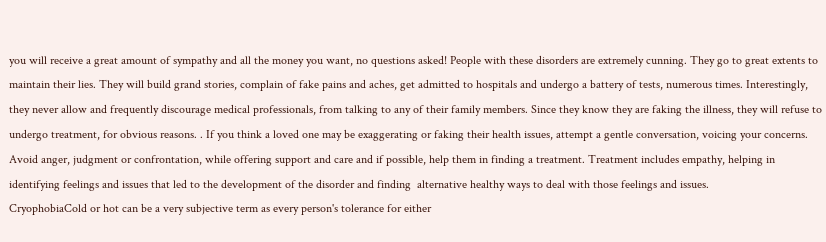you will receive a great amount of sympathy and all the money you want, no questions asked! People with these disorders are extremely cunning. They go to great extents to maintain their lies. They will build grand stories, complain of fake pains and aches, get admitted to hospitals and undergo a battery of tests, numerous times. Interestingly, they never allow and frequently discourage medical professionals, from talking to any of their family members. Since they know they are faking the illness, they will refuse to undergo treatment, for obvious reasons. . If you think a loved one may be exaggerating or faking their health issues, attempt a gentle conversation, voicing your concerns. Avoid anger, judgment or confrontation, while offering support and care and if possible, help them in finding a treatment. Treatment includes empathy, helping in identifying feelings and issues that led to the development of the disorder and finding  alternative healthy ways to deal with those feelings and issues.
CryophobiaCold or hot can be a very subjective term as every person's tolerance for either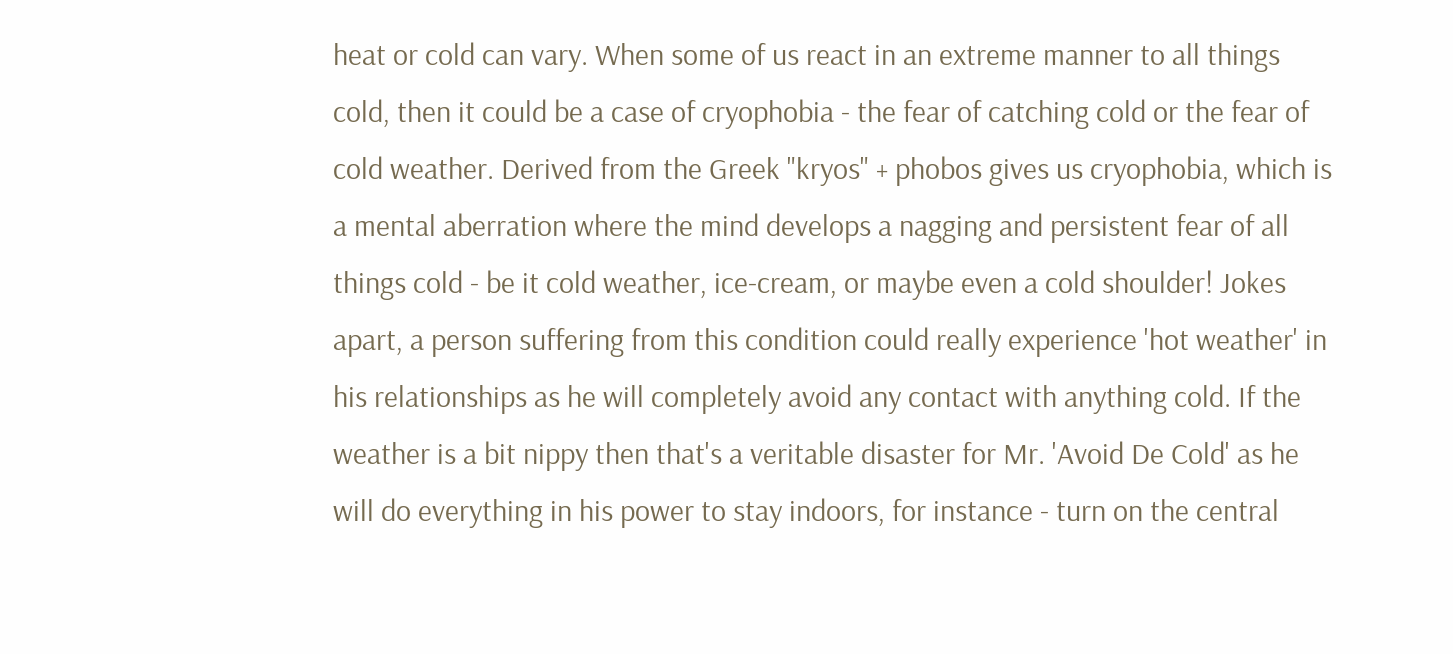heat or cold can vary. When some of us react in an extreme manner to all things cold, then it could be a case of cryophobia - the fear of catching cold or the fear of cold weather. Derived from the Greek "kryos" + phobos gives us cryophobia, which is a mental aberration where the mind develops a nagging and persistent fear of all things cold - be it cold weather, ice-cream, or maybe even a cold shoulder! Jokes apart, a person suffering from this condition could really experience 'hot weather' in his relationships as he will completely avoid any contact with anything cold. If the weather is a bit nippy then that's a veritable disaster for Mr. 'Avoid De Cold' as he will do everything in his power to stay indoors, for instance - turn on the central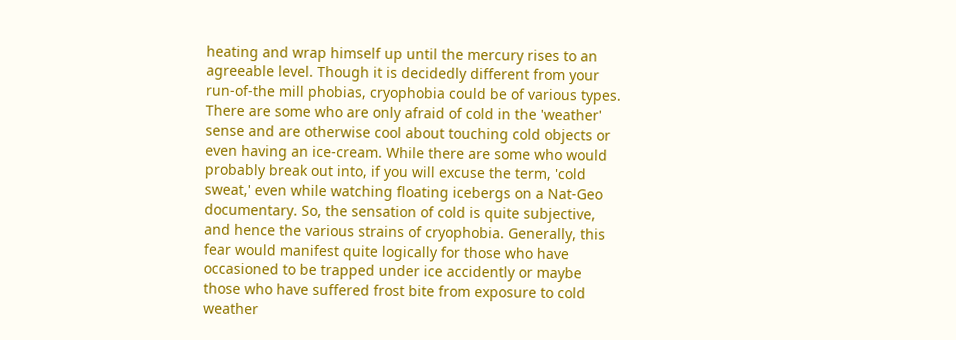heating and wrap himself up until the mercury rises to an agreeable level. Though it is decidedly different from your run-of-the mill phobias, cryophobia could be of various types. There are some who are only afraid of cold in the 'weather' sense and are otherwise cool about touching cold objects or even having an ice-cream. While there are some who would probably break out into, if you will excuse the term, 'cold sweat,' even while watching floating icebergs on a Nat-Geo documentary. So, the sensation of cold is quite subjective, and hence the various strains of cryophobia. Generally, this fear would manifest quite logically for those who have occasioned to be trapped under ice accidently or maybe those who have suffered frost bite from exposure to cold weather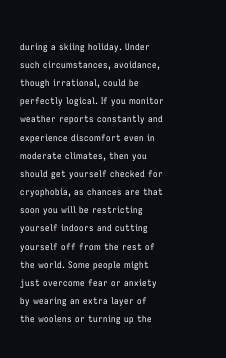during a skiing holiday. Under such circumstances, avoidance, though irrational, could be perfectly logical. If you monitor weather reports constantly and experience discomfort even in moderate climates, then you should get yourself checked for cryophobia, as chances are that soon you will be restricting yourself indoors and cutting yourself off from the rest of the world. Some people might just overcome fear or anxiety by wearing an extra layer of the woolens or turning up the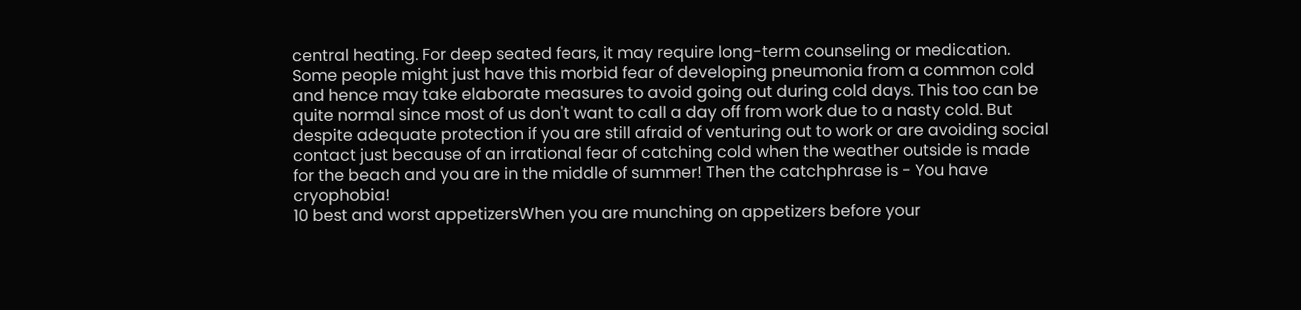central heating. For deep seated fears, it may require long-term counseling or medication. Some people might just have this morbid fear of developing pneumonia from a common cold and hence may take elaborate measures to avoid going out during cold days. This too can be quite normal since most of us don't want to call a day off from work due to a nasty cold. But despite adequate protection if you are still afraid of venturing out to work or are avoiding social contact just because of an irrational fear of catching cold when the weather outside is made for the beach and you are in the middle of summer! Then the catchphrase is - You have cryophobia!
10 best and worst appetizersWhen you are munching on appetizers before your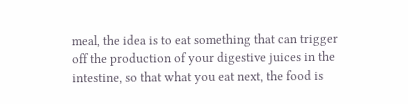meal, the idea is to eat something that can trigger off the production of your digestive juices in the intestine, so that what you eat next, the food is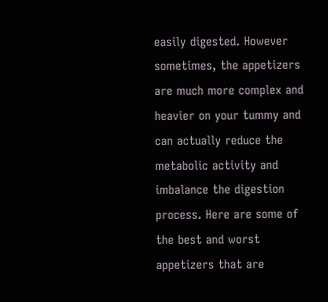easily digested. However sometimes, the appetizers are much more complex and heavier on your tummy and can actually reduce the metabolic activity and imbalance the digestion process. Here are some of the best and worst appetizers that are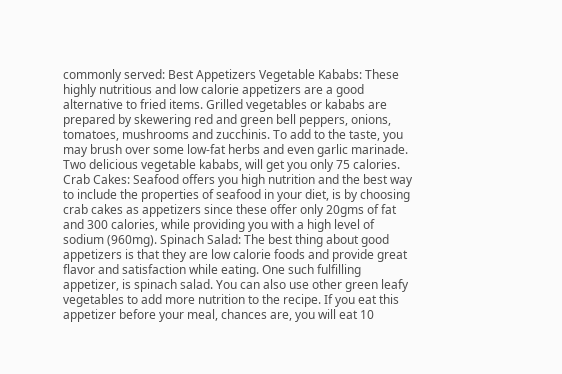commonly served: Best Appetizers Vegetable Kababs: These highly nutritious and low calorie appetizers are a good alternative to fried items. Grilled vegetables or kababs are prepared by skewering red and green bell peppers, onions, tomatoes, mushrooms and zucchinis. To add to the taste, you may brush over some low-fat herbs and even garlic marinade. Two delicious vegetable kababs, will get you only 75 calories. Crab Cakes: Seafood offers you high nutrition and the best way to include the properties of seafood in your diet, is by choosing crab cakes as appetizers since these offer only 20gms of fat and 300 calories, while providing you with a high level of sodium (960mg). Spinach Salad: The best thing about good appetizers is that they are low calorie foods and provide great flavor and satisfaction while eating. One such fulfilling appetizer, is spinach salad. You can also use other green leafy vegetables to add more nutrition to the recipe. If you eat this appetizer before your meal, chances are, you will eat 10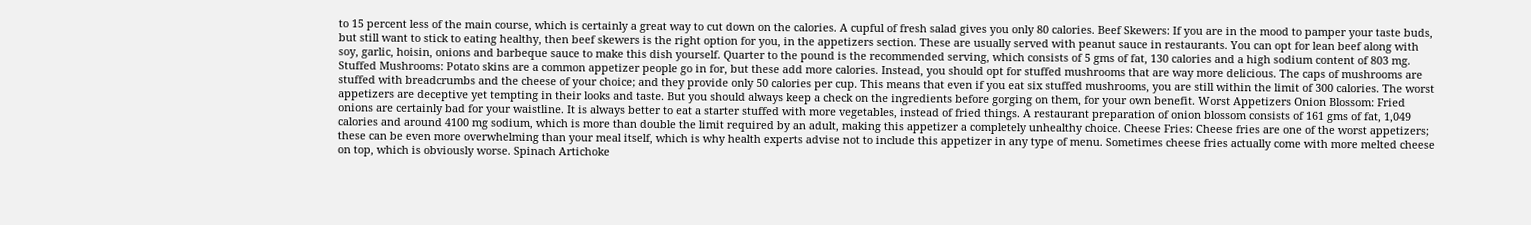to 15 percent less of the main course, which is certainly a great way to cut down on the calories. A cupful of fresh salad gives you only 80 calories. Beef Skewers: If you are in the mood to pamper your taste buds, but still want to stick to eating healthy, then beef skewers is the right option for you, in the appetizers section. These are usually served with peanut sauce in restaurants. You can opt for lean beef along with soy, garlic, hoisin, onions and barbeque sauce to make this dish yourself. Quarter to the pound is the recommended serving, which consists of 5 gms of fat, 130 calories and a high sodium content of 803 mg. Stuffed Mushrooms: Potato skins are a common appetizer people go in for, but these add more calories. Instead, you should opt for stuffed mushrooms that are way more delicious. The caps of mushrooms are stuffed with breadcrumbs and the cheese of your choice; and they provide only 50 calories per cup. This means that even if you eat six stuffed mushrooms, you are still within the limit of 300 calories. The worst appetizers are deceptive yet tempting in their looks and taste. But you should always keep a check on the ingredients before gorging on them, for your own benefit. Worst Appetizers Onion Blossom: Fried onions are certainly bad for your waistline. It is always better to eat a starter stuffed with more vegetables, instead of fried things. A restaurant preparation of onion blossom consists of 161 gms of fat, 1,049 calories and around 4100 mg sodium, which is more than double the limit required by an adult, making this appetizer a completely unhealthy choice. Cheese Fries: Cheese fries are one of the worst appetizers; these can be even more overwhelming than your meal itself, which is why health experts advise not to include this appetizer in any type of menu. Sometimes cheese fries actually come with more melted cheese on top, which is obviously worse. Spinach Artichoke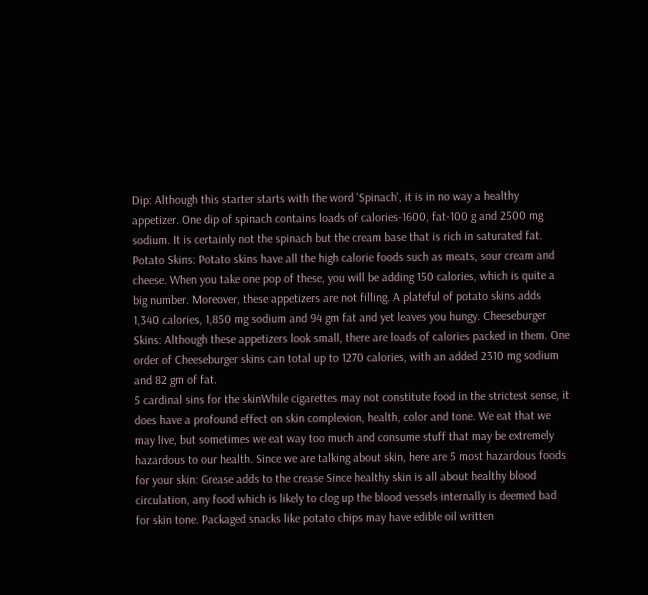Dip: Although this starter starts with the word 'Spinach', it is in no way a healthy appetizer. One dip of spinach contains loads of calories-1600, fat-100 g and 2500 mg sodium. It is certainly not the spinach but the cream base that is rich in saturated fat. Potato Skins: Potato skins have all the high calorie foods such as meats, sour cream and cheese. When you take one pop of these, you will be adding 150 calories, which is quite a big number. Moreover, these appetizers are not filling. A plateful of potato skins adds 1,340 calories, 1,850 mg sodium and 94 gm fat and yet leaves you hungy. Cheeseburger Skins: Although these appetizers look small, there are loads of calories packed in them. One order of Cheeseburger skins can total up to 1270 calories, with an added 2310 mg sodium and 82 gm of fat.
5 cardinal sins for the skinWhile cigarettes may not constitute food in the strictest sense, it does have a profound effect on skin complexion, health, color and tone. We eat that we may live, but sometimes we eat way too much and consume stuff that may be extremely hazardous to our health. Since we are talking about skin, here are 5 most hazardous foods for your skin: Grease adds to the crease Since healthy skin is all about healthy blood circulation, any food which is likely to clog up the blood vessels internally is deemed bad for skin tone. Packaged snacks like potato chips may have edible oil written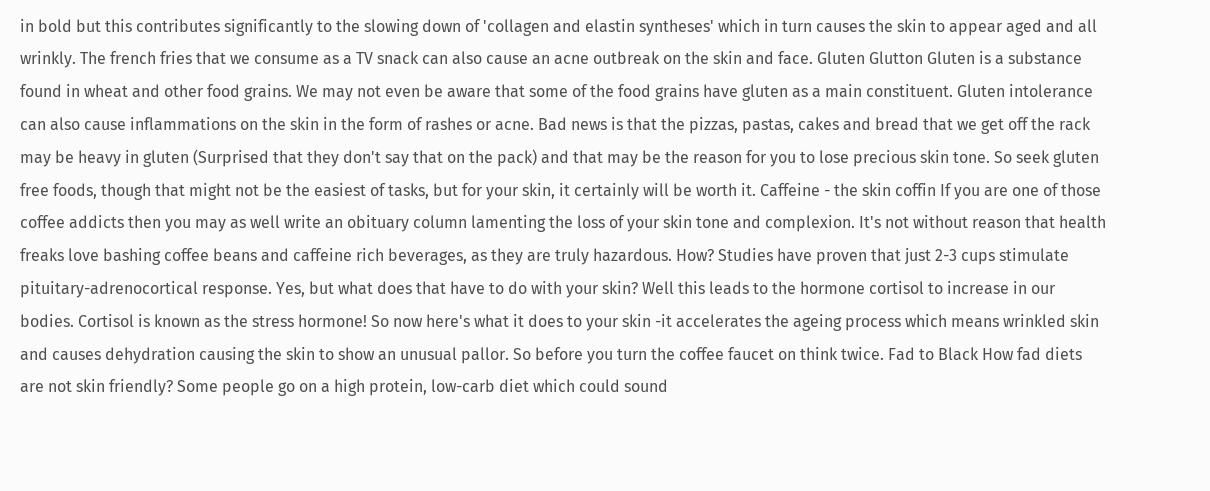in bold but this contributes significantly to the slowing down of 'collagen and elastin syntheses' which in turn causes the skin to appear aged and all wrinkly. The french fries that we consume as a TV snack can also cause an acne outbreak on the skin and face. Gluten Glutton Gluten is a substance found in wheat and other food grains. We may not even be aware that some of the food grains have gluten as a main constituent. Gluten intolerance can also cause inflammations on the skin in the form of rashes or acne. Bad news is that the pizzas, pastas, cakes and bread that we get off the rack may be heavy in gluten (Surprised that they don't say that on the pack) and that may be the reason for you to lose precious skin tone. So seek gluten free foods, though that might not be the easiest of tasks, but for your skin, it certainly will be worth it. Caffeine - the skin coffin If you are one of those coffee addicts then you may as well write an obituary column lamenting the loss of your skin tone and complexion. It's not without reason that health freaks love bashing coffee beans and caffeine rich beverages, as they are truly hazardous. How? Studies have proven that just 2-3 cups stimulate pituitary-adrenocortical response. Yes, but what does that have to do with your skin? Well this leads to the hormone cortisol to increase in our bodies. Cortisol is known as the stress hormone! So now here's what it does to your skin -it accelerates the ageing process which means wrinkled skin and causes dehydration causing the skin to show an unusual pallor. So before you turn the coffee faucet on think twice. Fad to Black How fad diets are not skin friendly? Some people go on a high protein, low-carb diet which could sound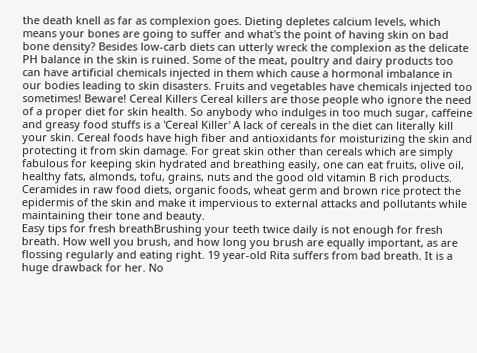the death knell as far as complexion goes. Dieting depletes calcium levels, which means your bones are going to suffer and what's the point of having skin on bad bone density? Besides low-carb diets can utterly wreck the complexion as the delicate PH balance in the skin is ruined. Some of the meat, poultry and dairy products too can have artificial chemicals injected in them which cause a hormonal imbalance in our bodies leading to skin disasters. Fruits and vegetables have chemicals injected too sometimes! Beware! Cereal Killers Cereal killers are those people who ignore the need of a proper diet for skin health. So anybody who indulges in too much sugar, caffeine and greasy food stuffs is a 'Cereal Killer' A lack of cereals in the diet can literally kill your skin. Cereal foods have high fiber and antioxidants for moisturizing the skin and protecting it from skin damage. For great skin other than cereals which are simply fabulous for keeping skin hydrated and breathing easily, one can eat fruits, olive oil, healthy fats, almonds, tofu, grains, nuts and the good old vitamin B rich products. Ceramides in raw food diets, organic foods, wheat germ and brown rice protect the epidermis of the skin and make it impervious to external attacks and pollutants while maintaining their tone and beauty.
Easy tips for fresh breathBrushing your teeth twice daily is not enough for fresh breath. How well you brush, and how long you brush are equally important, as are flossing regularly and eating right. 19 year-old Rita suffers from bad breath. It is a huge drawback for her. No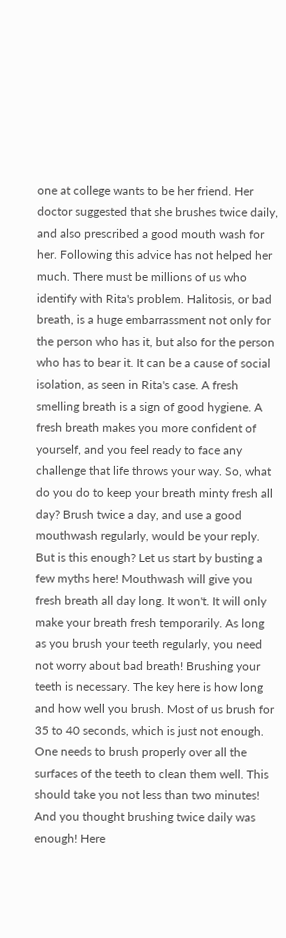one at college wants to be her friend. Her doctor suggested that she brushes twice daily, and also prescribed a good mouth wash for her. Following this advice has not helped her much. There must be millions of us who identify with Rita's problem. Halitosis, or bad breath, is a huge embarrassment not only for the person who has it, but also for the person who has to bear it. It can be a cause of social isolation, as seen in Rita's case. A fresh smelling breath is a sign of good hygiene. A fresh breath makes you more confident of yourself, and you feel ready to face any challenge that life throws your way. So, what do you do to keep your breath minty fresh all day? Brush twice a day, and use a good mouthwash regularly, would be your reply. But is this enough? Let us start by busting a few myths here! Mouthwash will give you fresh breath all day long. It won't. It will only make your breath fresh temporarily. As long as you brush your teeth regularly, you need not worry about bad breath! Brushing your teeth is necessary. The key here is how long and how well you brush. Most of us brush for 35 to 40 seconds, which is just not enough. One needs to brush properly over all the surfaces of the teeth to clean them well. This should take you not less than two minutes! And you thought brushing twice daily was enough! Here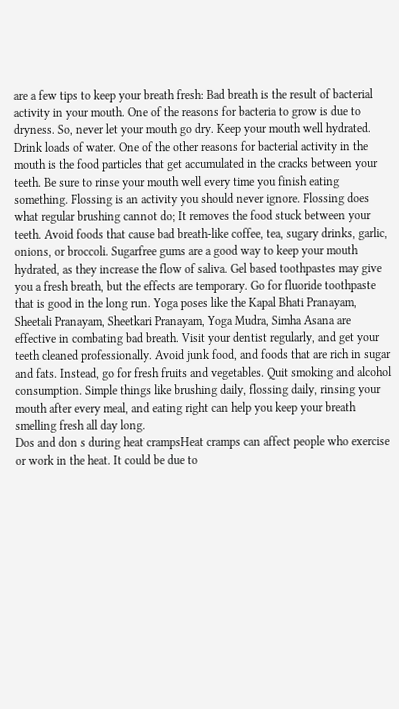are a few tips to keep your breath fresh: Bad breath is the result of bacterial activity in your mouth. One of the reasons for bacteria to grow is due to dryness. So, never let your mouth go dry. Keep your mouth well hydrated. Drink loads of water. One of the other reasons for bacterial activity in the mouth is the food particles that get accumulated in the cracks between your teeth. Be sure to rinse your mouth well every time you finish eating something. Flossing is an activity you should never ignore. Flossing does what regular brushing cannot do; It removes the food stuck between your teeth. Avoid foods that cause bad breath-like coffee, tea, sugary drinks, garlic, onions, or broccoli. Sugarfree gums are a good way to keep your mouth hydrated, as they increase the flow of saliva. Gel based toothpastes may give you a fresh breath, but the effects are temporary. Go for fluoride toothpaste that is good in the long run. Yoga poses like the Kapal Bhati Pranayam, Sheetali Pranayam, Sheetkari Pranayam, Yoga Mudra, Simha Asana are effective in combating bad breath. Visit your dentist regularly, and get your teeth cleaned professionally. Avoid junk food, and foods that are rich in sugar and fats. Instead, go for fresh fruits and vegetables. Quit smoking and alcohol consumption. Simple things like brushing daily, flossing daily, rinsing your mouth after every meal, and eating right can help you keep your breath smelling fresh all day long.
Dos and don s during heat crampsHeat cramps can affect people who exercise or work in the heat. It could be due to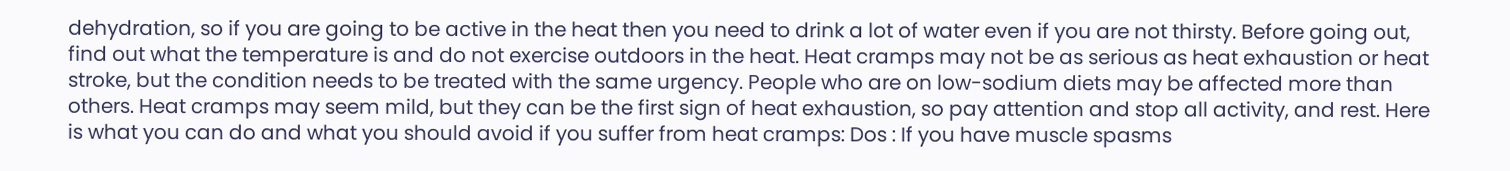dehydration, so if you are going to be active in the heat then you need to drink a lot of water even if you are not thirsty. Before going out, find out what the temperature is and do not exercise outdoors in the heat. Heat cramps may not be as serious as heat exhaustion or heat stroke, but the condition needs to be treated with the same urgency. People who are on low-sodium diets may be affected more than others. Heat cramps may seem mild, but they can be the first sign of heat exhaustion, so pay attention and stop all activity, and rest. Here is what you can do and what you should avoid if you suffer from heat cramps: Dos : If you have muscle spasms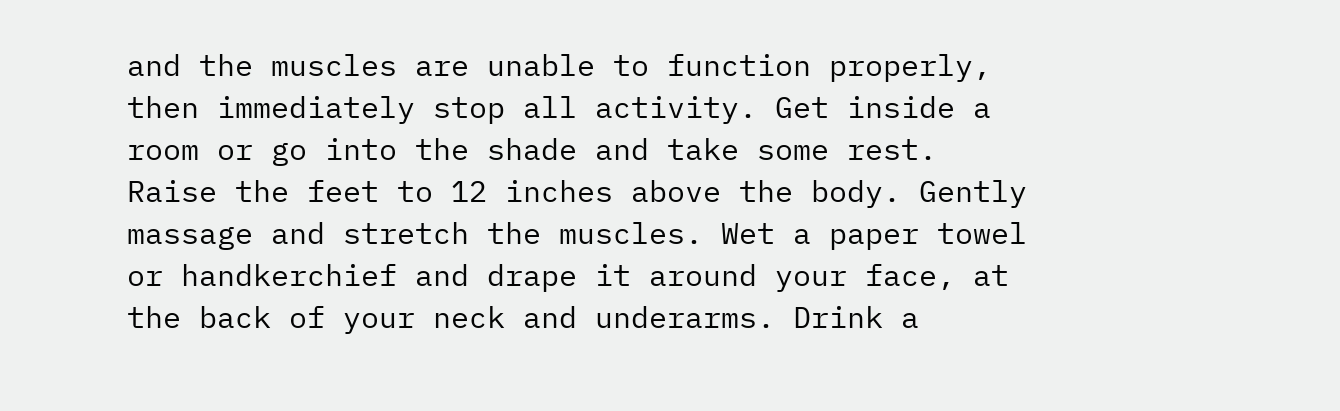and the muscles are unable to function properly, then immediately stop all activity. Get inside a room or go into the shade and take some rest. Raise the feet to 12 inches above the body. Gently massage and stretch the muscles. Wet a paper towel or handkerchief and drape it around your face, at the back of your neck and underarms. Drink a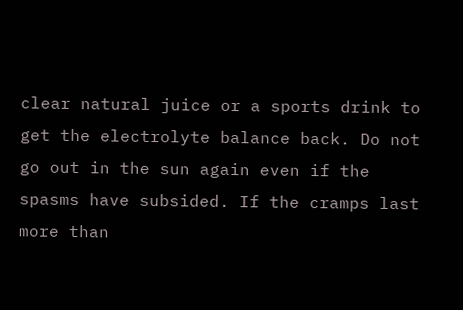clear natural juice or a sports drink to get the electrolyte balance back. Do not go out in the sun again even if the spasms have subsided. If the cramps last more than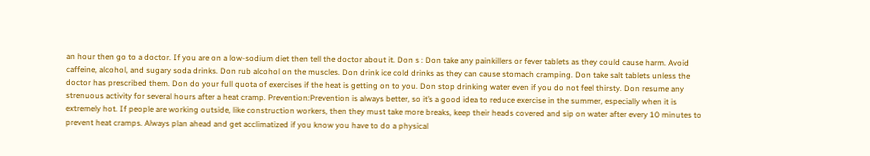an hour then go to a doctor. If you are on a low-sodium diet then tell the doctor about it. Don s : Don take any painkillers or fever tablets as they could cause harm. Avoid caffeine, alcohol, and sugary soda drinks. Don rub alcohol on the muscles. Don drink ice cold drinks as they can cause stomach cramping. Don take salt tablets unless the doctor has prescribed them. Don do your full quota of exercises if the heat is getting on to you. Don stop drinking water even if you do not feel thirsty. Don resume any strenuous activity for several hours after a heat cramp. Prevention:Prevention is always better, so it’s a good idea to reduce exercise in the summer, especially when it is extremely hot. If people are working outside, like construction workers, then they must take more breaks, keep their heads covered and sip on water after every 10 minutes to prevent heat cramps. Always plan ahead and get acclimatized if you know you have to do a physical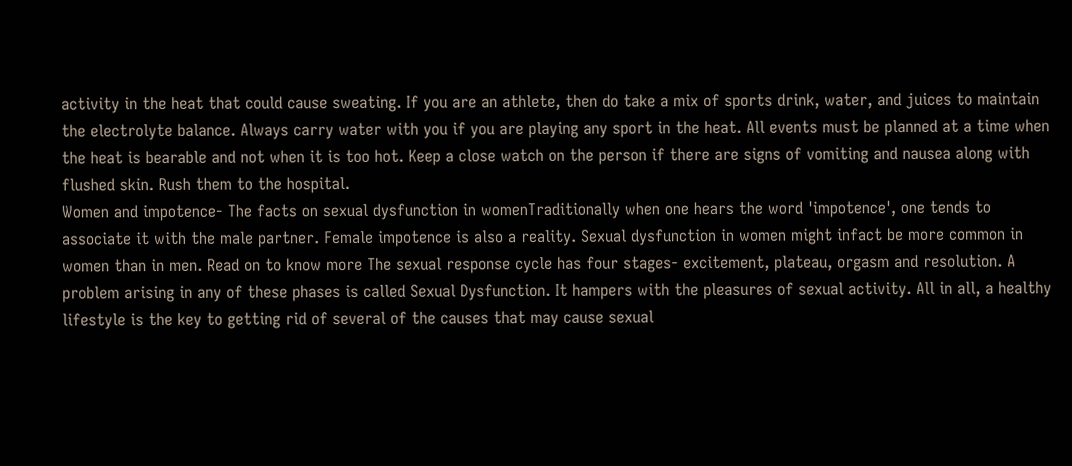activity in the heat that could cause sweating. If you are an athlete, then do take a mix of sports drink, water, and juices to maintain the electrolyte balance. Always carry water with you if you are playing any sport in the heat. All events must be planned at a time when the heat is bearable and not when it is too hot. Keep a close watch on the person if there are signs of vomiting and nausea along with flushed skin. Rush them to the hospital.
Women and impotence- The facts on sexual dysfunction in womenTraditionally when one hears the word 'impotence', one tends to associate it with the male partner. Female impotence is also a reality. Sexual dysfunction in women might infact be more common in women than in men. Read on to know more The sexual response cycle has four stages- excitement, plateau, orgasm and resolution. A problem arising in any of these phases is called Sexual Dysfunction. It hampers with the pleasures of sexual activity. All in all, a healthy lifestyle is the key to getting rid of several of the causes that may cause sexual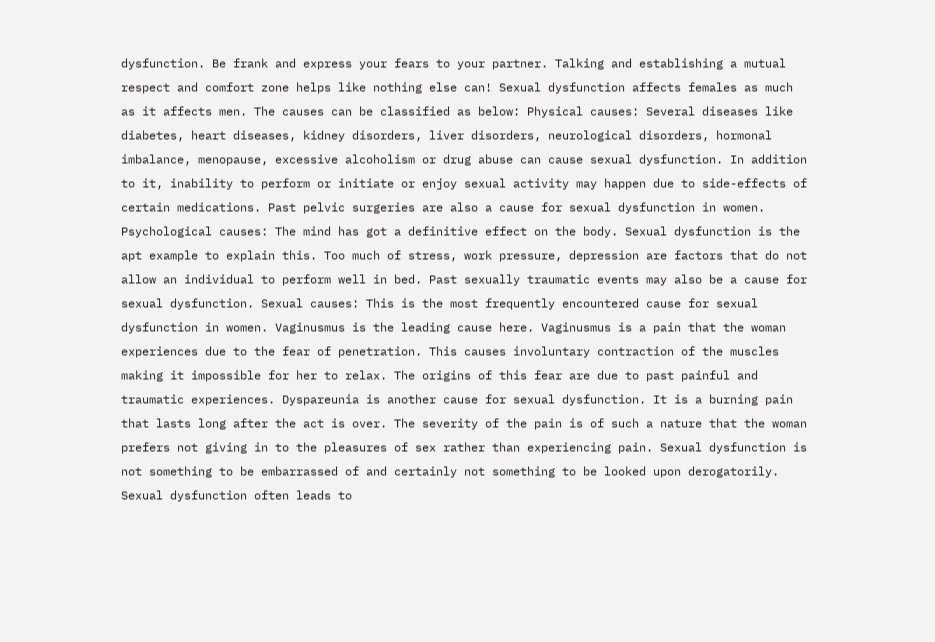dysfunction. Be frank and express your fears to your partner. Talking and establishing a mutual respect and comfort zone helps like nothing else can! Sexual dysfunction affects females as much as it affects men. The causes can be classified as below: Physical causes: Several diseases like diabetes, heart diseases, kidney disorders, liver disorders, neurological disorders, hormonal imbalance, menopause, excessive alcoholism or drug abuse can cause sexual dysfunction. In addition to it, inability to perform or initiate or enjoy sexual activity may happen due to side-effects of certain medications. Past pelvic surgeries are also a cause for sexual dysfunction in women. Psychological causes: The mind has got a definitive effect on the body. Sexual dysfunction is the apt example to explain this. Too much of stress, work pressure, depression are factors that do not allow an individual to perform well in bed. Past sexually traumatic events may also be a cause for sexual dysfunction. Sexual causes: This is the most frequently encountered cause for sexual dysfunction in women. Vaginusmus is the leading cause here. Vaginusmus is a pain that the woman experiences due to the fear of penetration. This causes involuntary contraction of the muscles making it impossible for her to relax. The origins of this fear are due to past painful and traumatic experiences. Dyspareunia is another cause for sexual dysfunction. It is a burning pain that lasts long after the act is over. The severity of the pain is of such a nature that the woman prefers not giving in to the pleasures of sex rather than experiencing pain. Sexual dysfunction is not something to be embarrassed of and certainly not something to be looked upon derogatorily. Sexual dysfunction often leads to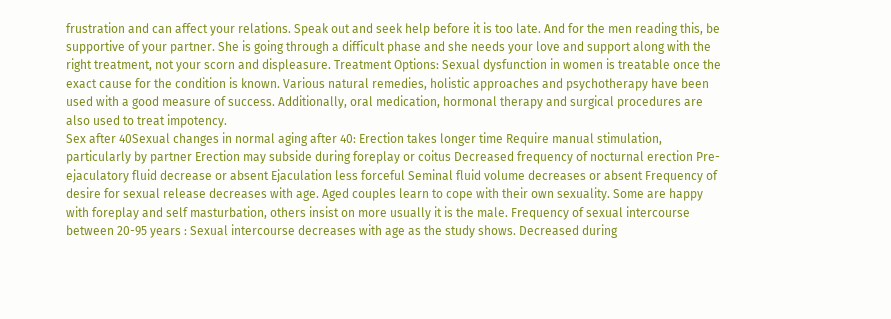frustration and can affect your relations. Speak out and seek help before it is too late. And for the men reading this, be supportive of your partner. She is going through a difficult phase and she needs your love and support along with the right treatment, not your scorn and displeasure. Treatment Options: Sexual dysfunction in women is treatable once the exact cause for the condition is known. Various natural remedies, holistic approaches and psychotherapy have been used with a good measure of success. Additionally, oral medication, hormonal therapy and surgical procedures are also used to treat impotency.
Sex after 40Sexual changes in normal aging after 40: Erection takes longer time Require manual stimulation, particularly by partner Erection may subside during foreplay or coitus Decreased frequency of nocturnal erection Pre-ejaculatory fluid decrease or absent Ejaculation less forceful Seminal fluid volume decreases or absent Frequency of desire for sexual release decreases with age. Aged couples learn to cope with their own sexuality. Some are happy with foreplay and self masturbation, others insist on more usually it is the male. Frequency of sexual intercourse between 20-95 years : Sexual intercourse decreases with age as the study shows. Decreased during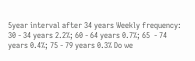5year interval after 34 years Weekly frequency: 30 - 34 years 2.2%; 60 - 64 years 0.7%; 65  - 74 years 0.4%; 75 - 79 years 0.3% Do we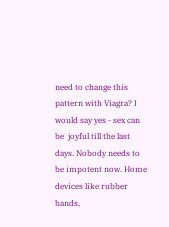need to change this pattern with Viagra? I would say yes - sex can be  joyful till the last days. Nobody needs to be impotent now. Home devices like rubber bands,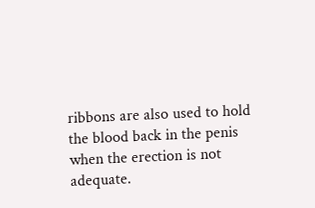ribbons are also used to hold the blood back in the penis when the erection is not adequate.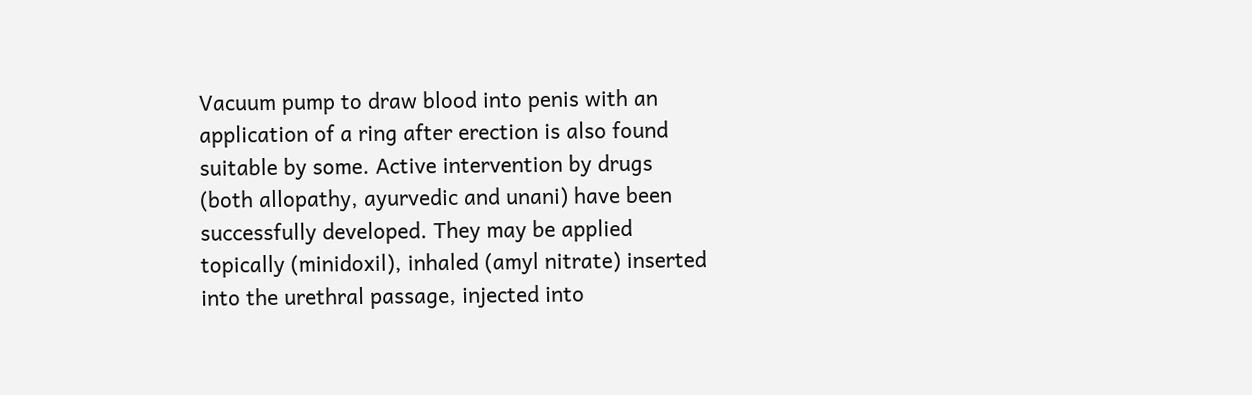Vacuum pump to draw blood into penis with an application of a ring after erection is also found suitable by some. Active intervention by drugs (both allopathy, ayurvedic and unani) have been successfully developed. They may be applied topically (minidoxil), inhaled (amyl nitrate) inserted into the urethral passage, injected into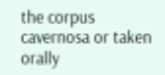the corpus cavernosa or taken orally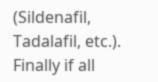(Sildenafil, Tadalafil, etc.). Finally if all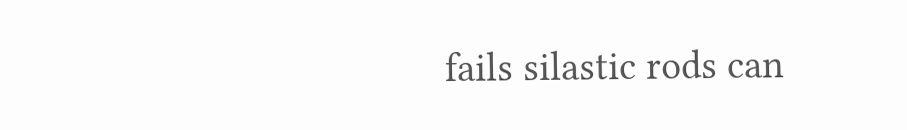fails silastic rods can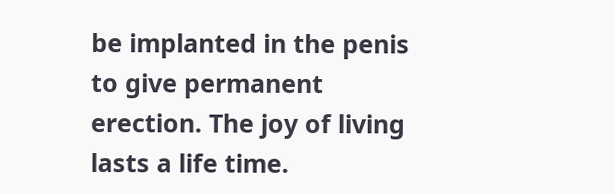be implanted in the penis to give permanent erection. The joy of living lasts a life time.